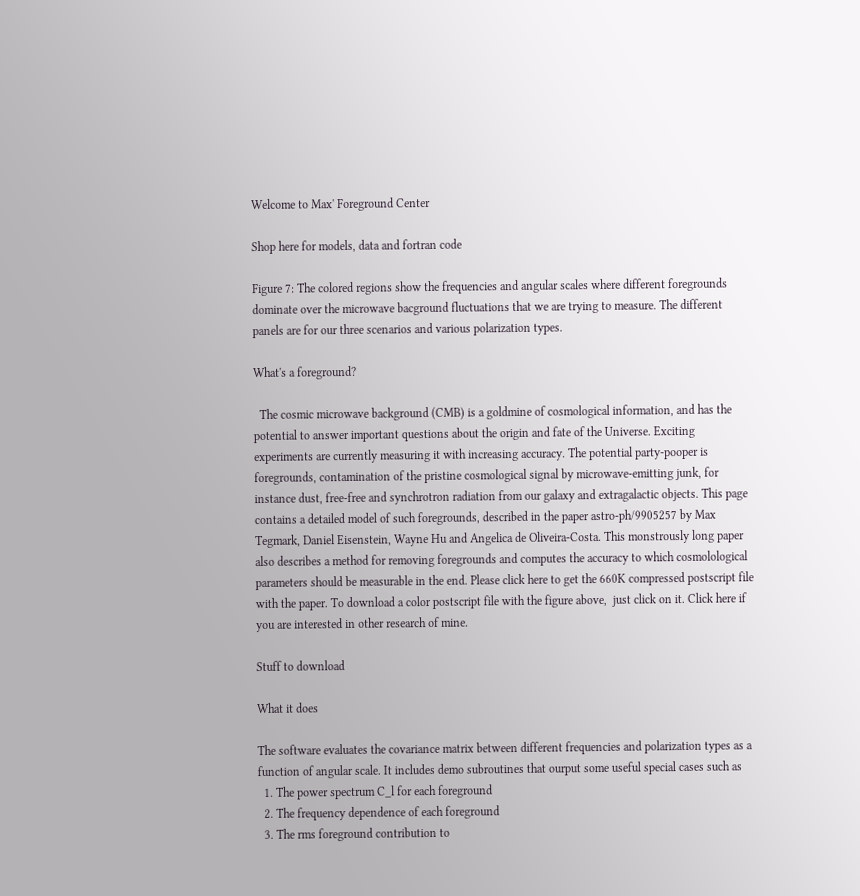Welcome to Max' Foreground Center

Shop here for models, data and fortran code

Figure 7: The colored regions show the frequencies and angular scales where different foregrounds dominate over the microwave bacground fluctuations that we are trying to measure. The different panels are for our three scenarios and various polarization types.

What's a foreground?

  The cosmic microwave background (CMB) is a goldmine of cosmological information, and has the potential to answer important questions about the origin and fate of the Universe. Exciting experiments are currently measuring it with increasing accuracy. The potential party-pooper is foregrounds, contamination of the pristine cosmological signal by microwave-emitting junk, for instance dust, free-free and synchrotron radiation from our galaxy and extragalactic objects. This page contains a detailed model of such foregrounds, described in the paper astro-ph/9905257 by Max Tegmark, Daniel Eisenstein, Wayne Hu and Angelica de Oliveira-Costa. This monstrously long paper also describes a method for removing foregrounds and computes the accuracy to which cosmolological parameters should be measurable in the end. Please click here to get the 660K compressed postscript file with the paper. To download a color postscript file with the figure above,  just click on it. Click here if you are interested in other research of mine.

Stuff to download

What it does

The software evaluates the covariance matrix between different frequencies and polarization types as a function of angular scale. It includes demo subroutines that ourput some useful special cases such as
  1. The power spectrum C_l for each foreground
  2. The frequency dependence of each foreground
  3. The rms foreground contribution to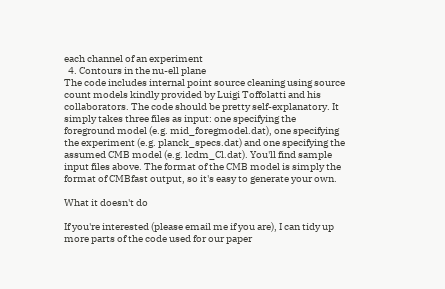each channel of an experiment
  4. Contours in the nu-ell plane
The code includes internal point source cleaning using source count models kindly provided by Luigi Toffolatti and his collaborators. The code should be pretty self-explanatory. It simply takes three files as input: one specifying the foreground model (e.g. mid_foregmodel.dat), one specifying the experiment (e.g. planck_specs.dat) and one specifying the assumed CMB model (e.g. lcdm_Cl.dat). You'll find sample input files above. The format of the CMB model is simply the format of CMBfast output, so it's easy to generate your own.

What it doesn't do

If you're interested (please email me if you are), I can tidy up more parts of the code used for our paper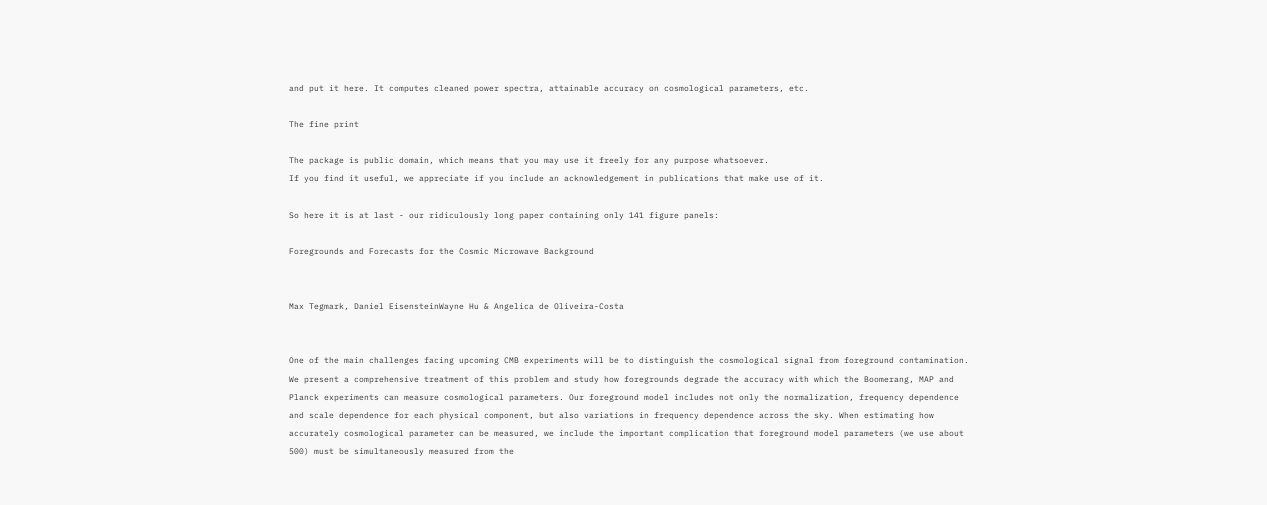and put it here. It computes cleaned power spectra, attainable accuracy on cosmological parameters, etc.

The fine print

The package is public domain, which means that you may use it freely for any purpose whatsoever.
If you find it useful, we appreciate if you include an acknowledgement in publications that make use of it.

So here it is at last - our ridiculously long paper containing only 141 figure panels:

Foregrounds and Forecasts for the Cosmic Microwave Background


Max Tegmark, Daniel EisensteinWayne Hu & Angelica de Oliveira-Costa


One of the main challenges facing upcoming CMB experiments will be to distinguish the cosmological signal from foreground contamination. We present a comprehensive treatment of this problem and study how foregrounds degrade the accuracy with which the Boomerang, MAP and Planck experiments can measure cosmological parameters. Our foreground model includes not only the normalization, frequency dependence and scale dependence for each physical component, but also variations in frequency dependence across the sky. When estimating how accurately cosmological parameter can be measured, we include the important complication that foreground model parameters (we use about 500) must be simultaneously measured from the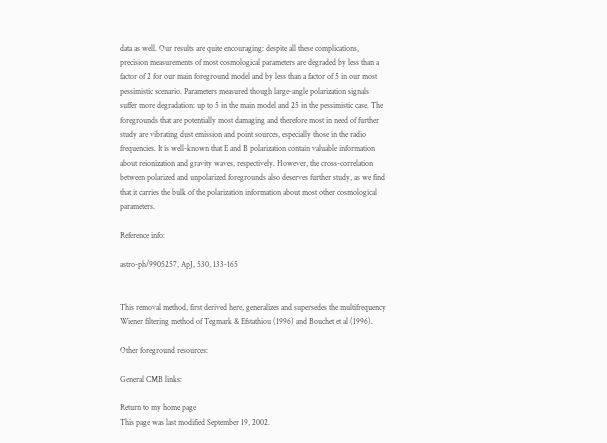data as well. Our results are quite encouraging: despite all these complications, precision measurements of most cosmological parameters are degraded by less than a factor of 2 for our main foreground model and by less than a factor of 5 in our most pessimistic scenario. Parameters measured though large-angle polarization signals suffer more degradation: up to 5 in the main model and 25 in the pessimistic case. The foregrounds that are potentially most damaging and therefore most in need of further study are vibrating dust emission and point sources, especially those in the radio frequencies. It is well-known that E and B polarization contain valuable information about reionization and gravity waves, respectively. However, the cross-correlation between polarized and unpolarized foregrounds also deserves further study, as we find that it carries the bulk of the polarization information about most other cosmological parameters.

Reference info:

astro-ph/9905257, ApJ, 530, 133-165


This removal method, first derived here, generalizes and supersedes the multifrequency Wiener filtering method of Tegmark & Efstathiou (1996) and Bouchet et al (1996).

Other foreground resources:

General CMB links:

Return to my home page
This page was last modified September 19, 2002.